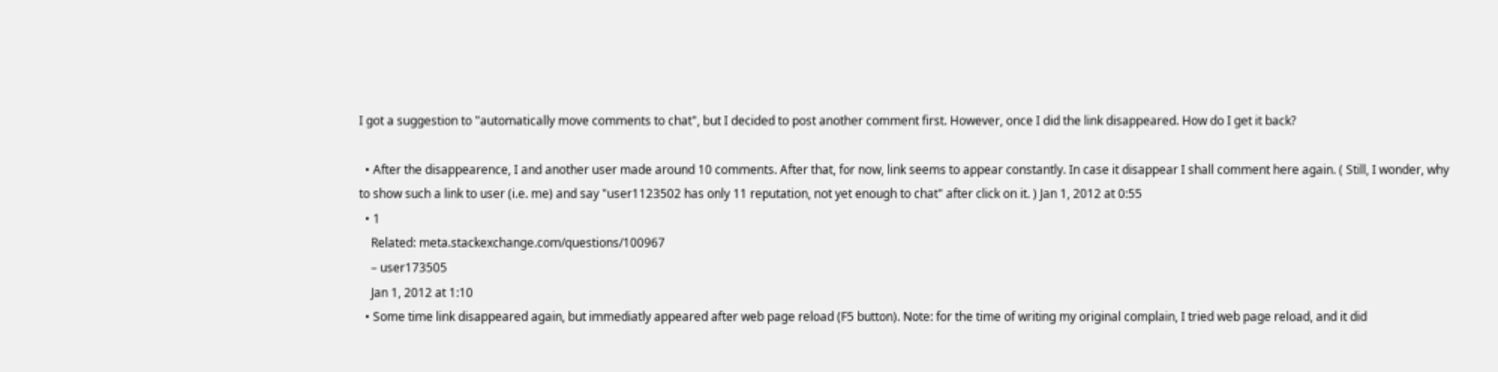I got a suggestion to "automatically move comments to chat", but I decided to post another comment first. However, once I did the link disappeared. How do I get it back?

  • After the disappearence, I and another user made around 10 comments. After that, for now, link seems to appear constantly. In case it disappear I shall comment here again. ( Still, I wonder, why to show such a link to user (i.e. me) and say "user1123502 has only 11 reputation, not yet enough to chat" after click on it. ) Jan 1, 2012 at 0:55
  • 1
    Related: meta.stackexchange.com/questions/100967
    – user173505
    Jan 1, 2012 at 1:10
  • Some time link disappeared again, but immediatly appeared after web page reload (F5 button). Note: for the time of writing my original complain, I tried web page reload, and it did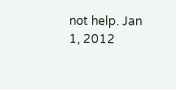not help. Jan 1, 2012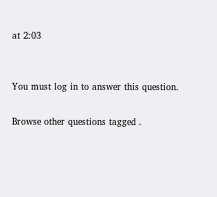at 2:03


You must log in to answer this question.

Browse other questions tagged .